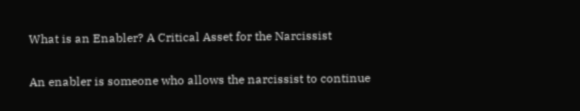What is an Enabler? A Critical Asset for the Narcissist

An enabler is someone who allows the narcissist to continue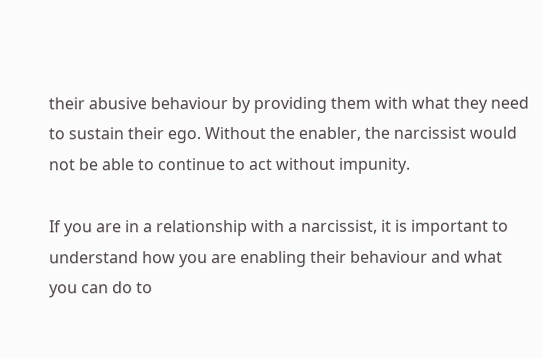their abusive behaviour by providing them with what they need to sustain their ego. Without the enabler, the narcissist would not be able to continue to act without impunity.

If you are in a relationship with a narcissist, it is important to understand how you are enabling their behaviour and what you can do to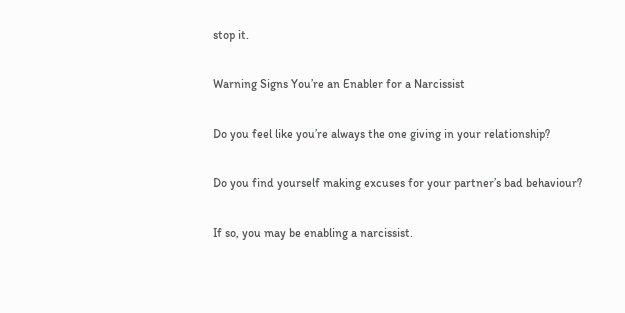stop it.

Warning Signs You’re an Enabler for a Narcissist

Do you feel like you’re always the one giving in your relationship?

Do you find yourself making excuses for your partner’s bad behaviour?

If so, you may be enabling a narcissist.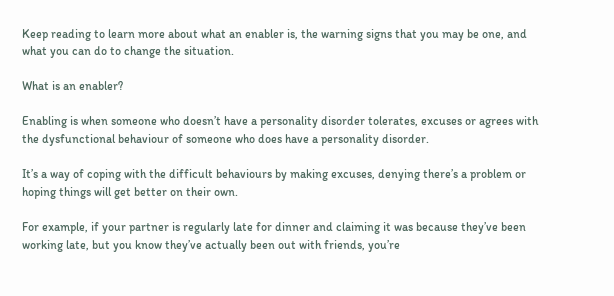Keep reading to learn more about what an enabler is, the warning signs that you may be one, and what you can do to change the situation.

What is an enabler?

Enabling is when someone who doesn’t have a personality disorder tolerates, excuses or agrees with the dysfunctional behaviour of someone who does have a personality disorder.

It’s a way of coping with the difficult behaviours by making excuses, denying there’s a problem or hoping things will get better on their own.

For example, if your partner is regularly late for dinner and claiming it was because they’ve been working late, but you know they’ve actually been out with friends, you’re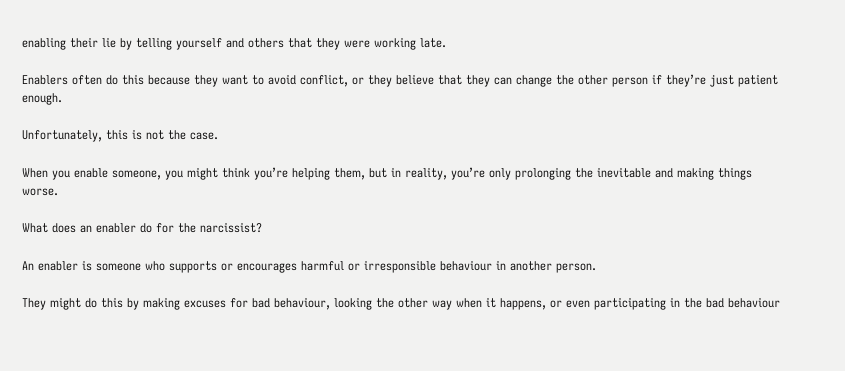enabling their lie by telling yourself and others that they were working late.

Enablers often do this because they want to avoid conflict, or they believe that they can change the other person if they’re just patient enough.

Unfortunately, this is not the case.

When you enable someone, you might think you’re helping them, but in reality, you’re only prolonging the inevitable and making things worse.

What does an enabler do for the narcissist?

An enabler is someone who supports or encourages harmful or irresponsible behaviour in another person.

They might do this by making excuses for bad behaviour, looking the other way when it happens, or even participating in the bad behaviour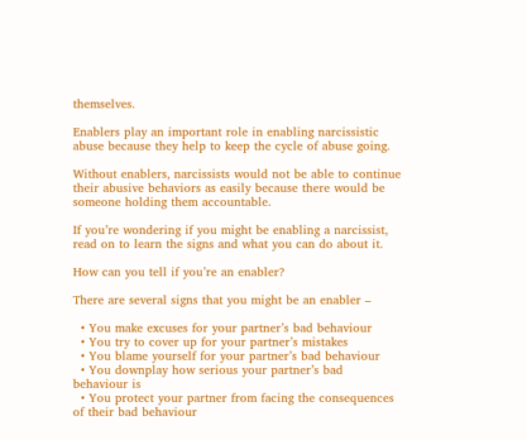themselves.

Enablers play an important role in enabling narcissistic abuse because they help to keep the cycle of abuse going.

Without enablers, narcissists would not be able to continue their abusive behaviors as easily because there would be someone holding them accountable.

If you’re wondering if you might be enabling a narcissist, read on to learn the signs and what you can do about it.

How can you tell if you’re an enabler?

There are several signs that you might be an enabler –

  • You make excuses for your partner’s bad behaviour
  • You try to cover up for your partner’s mistakes
  • You blame yourself for your partner’s bad behaviour
  • You downplay how serious your partner’s bad behaviour is
  • You protect your partner from facing the consequences of their bad behaviour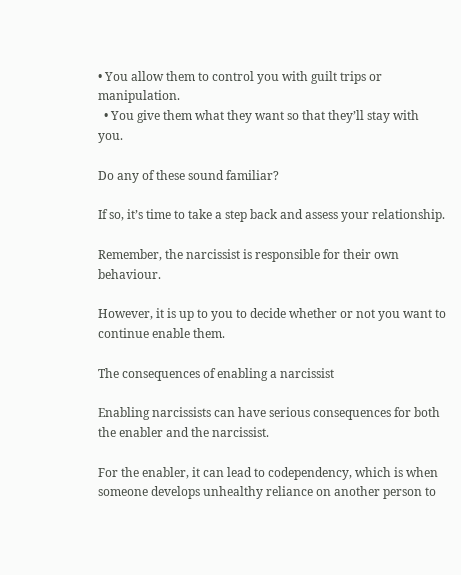• You allow them to control you with guilt trips or manipulation.
  • You give them what they want so that they’ll stay with you.

Do any of these sound familiar?

If so, it’s time to take a step back and assess your relationship.

Remember, the narcissist is responsible for their own behaviour.

However, it is up to you to decide whether or not you want to continue enable them.

The consequences of enabling a narcissist

Enabling narcissists can have serious consequences for both the enabler and the narcissist.

For the enabler, it can lead to codependency, which is when someone develops unhealthy reliance on another person to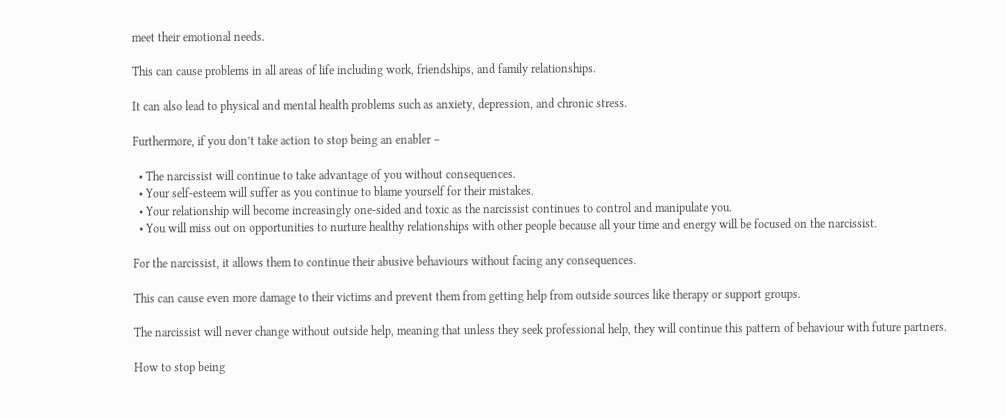meet their emotional needs.

This can cause problems in all areas of life including work, friendships, and family relationships.

It can also lead to physical and mental health problems such as anxiety, depression, and chronic stress.

Furthermore, if you don’t take action to stop being an enabler –

  • The narcissist will continue to take advantage of you without consequences.
  • Your self-esteem will suffer as you continue to blame yourself for their mistakes.
  • Your relationship will become increasingly one-sided and toxic as the narcissist continues to control and manipulate you.
  • You will miss out on opportunities to nurture healthy relationships with other people because all your time and energy will be focused on the narcissist.

For the narcissist, it allows them to continue their abusive behaviours without facing any consequences.

This can cause even more damage to their victims and prevent them from getting help from outside sources like therapy or support groups.

The narcissist will never change without outside help, meaning that unless they seek professional help, they will continue this pattern of behaviour with future partners.

How to stop being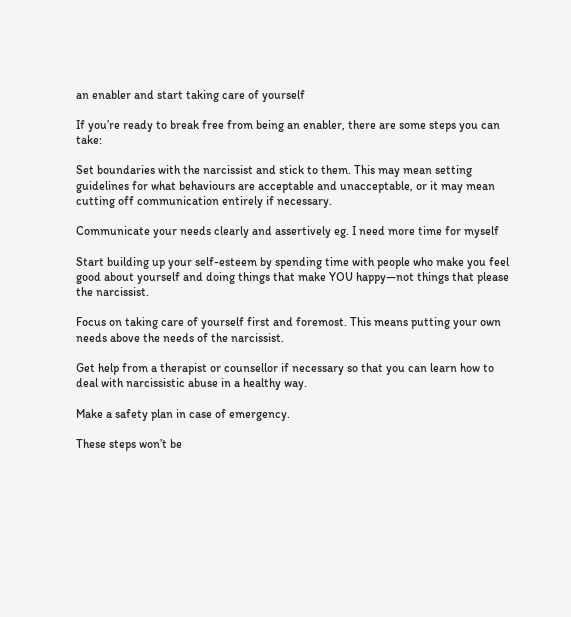an enabler and start taking care of yourself

If you’re ready to break free from being an enabler, there are some steps you can take:

Set boundaries with the narcissist and stick to them. This may mean setting guidelines for what behaviours are acceptable and unacceptable, or it may mean cutting off communication entirely if necessary.

Communicate your needs clearly and assertively eg. I need more time for myself

Start building up your self-esteem by spending time with people who make you feel good about yourself and doing things that make YOU happy—not things that please the narcissist.

Focus on taking care of yourself first and foremost. This means putting your own needs above the needs of the narcissist.

Get help from a therapist or counsellor if necessary so that you can learn how to deal with narcissistic abuse in a healthy way.

Make a safety plan in case of emergency.

These steps won’t be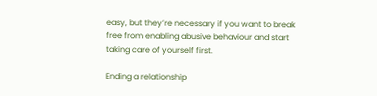easy, but they’re necessary if you want to break free from enabling abusive behaviour and start taking care of yourself first.

Ending a relationship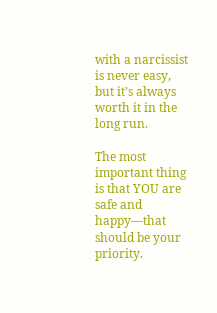with a narcissist is never easy, but it’s always worth it in the long run.

The most important thing is that YOU are safe and happy—that should be your priority.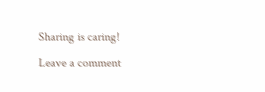Sharing is caring!

Leave a comment